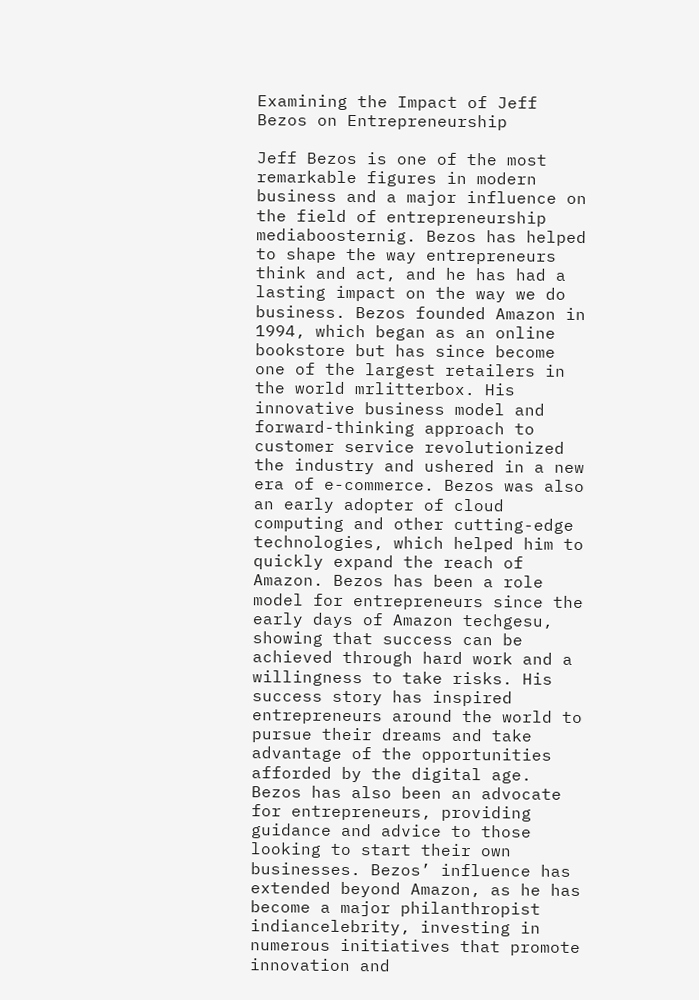Examining the Impact of Jeff Bezos on Entrepreneurship

Jeff Bezos is one of the most remarkable figures in modern business and a major influence on the field of entrepreneurship mediaboosternig. Bezos has helped to shape the way entrepreneurs think and act, and he has had a lasting impact on the way we do business. Bezos founded Amazon in 1994, which began as an online bookstore but has since become one of the largest retailers in the world mrlitterbox. His innovative business model and forward-thinking approach to customer service revolutionized the industry and ushered in a new era of e-commerce. Bezos was also an early adopter of cloud computing and other cutting-edge technologies, which helped him to quickly expand the reach of Amazon. Bezos has been a role model for entrepreneurs since the early days of Amazon techgesu, showing that success can be achieved through hard work and a willingness to take risks. His success story has inspired entrepreneurs around the world to pursue their dreams and take advantage of the opportunities afforded by the digital age. Bezos has also been an advocate for entrepreneurs, providing guidance and advice to those looking to start their own businesses. Bezos’ influence has extended beyond Amazon, as he has become a major philanthropist indiancelebrity, investing in numerous initiatives that promote innovation and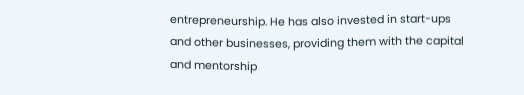entrepreneurship. He has also invested in start-ups and other businesses, providing them with the capital and mentorship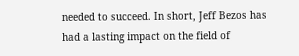needed to succeed. In short, Jeff Bezos has had a lasting impact on the field of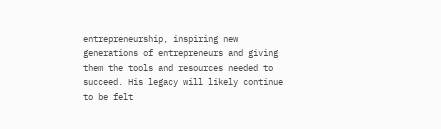entrepreneurship, inspiring new generations of entrepreneurs and giving them the tools and resources needed to succeed. His legacy will likely continue to be felt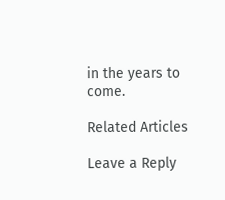in the years to come.

Related Articles

Leave a Reply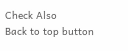Check Also
Back to top button